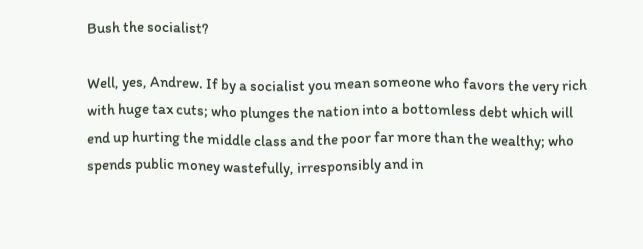Bush the socialist?

Well, yes, Andrew. If by a socialist you mean someone who favors the very rich with huge tax cuts; who plunges the nation into a bottomless debt which will end up hurting the middle class and the poor far more than the wealthy; who spends public money wastefully, irresponsibly and in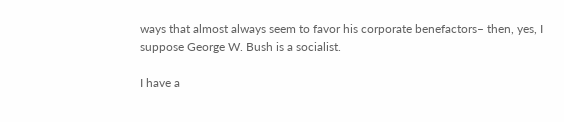ways that almost always seem to favor his corporate benefactors– then, yes, I suppose George W. Bush is a socialist.

I have a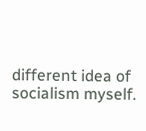different idea of socialism myself.